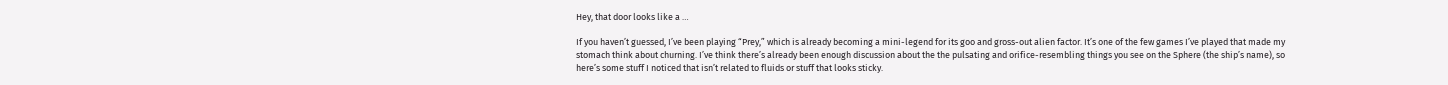Hey, that door looks like a …

If you haven’t guessed, I’ve been playing “Prey,” which is already becoming a mini-legend for its goo and gross-out alien factor. It’s one of the few games I’ve played that made my stomach think about churning. I’ve think there’s already been enough discussion about the the pulsating and orifice-resembling things you see on the Sphere (the ship’s name), so here’s some stuff I noticed that isn’t related to fluids or stuff that looks sticky.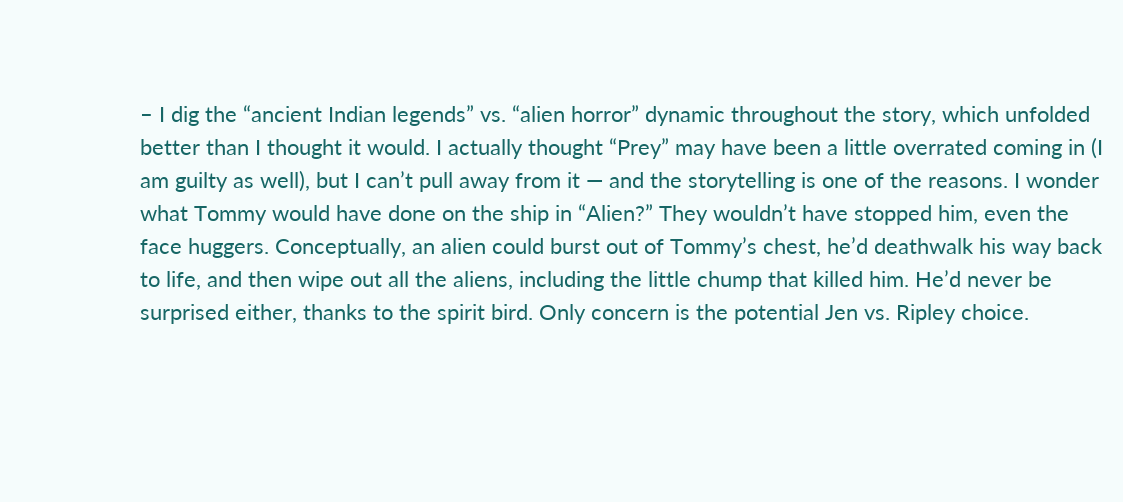– I dig the “ancient Indian legends” vs. “alien horror” dynamic throughout the story, which unfolded better than I thought it would. I actually thought “Prey” may have been a little overrated coming in (I am guilty as well), but I can’t pull away from it — and the storytelling is one of the reasons. I wonder what Tommy would have done on the ship in “Alien?” They wouldn’t have stopped him, even the face huggers. Conceptually, an alien could burst out of Tommy’s chest, he’d deathwalk his way back to life, and then wipe out all the aliens, including the little chump that killed him. He’d never be surprised either, thanks to the spirit bird. Only concern is the potential Jen vs. Ripley choice.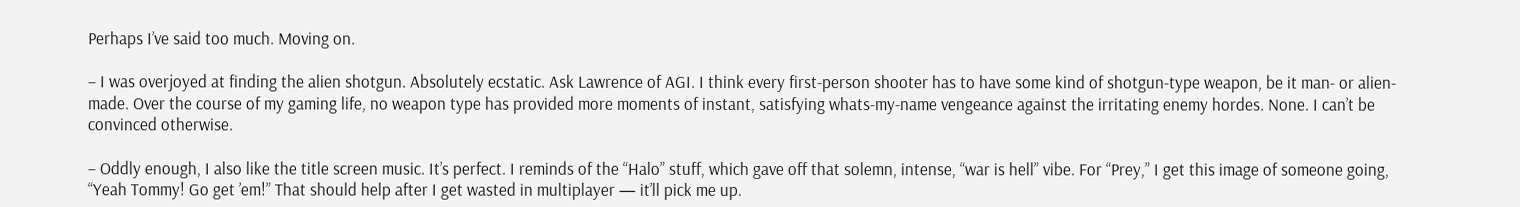Perhaps I’ve said too much. Moving on.

– I was overjoyed at finding the alien shotgun. Absolutely ecstatic. Ask Lawrence of AGI. I think every first-person shooter has to have some kind of shotgun-type weapon, be it man- or alien-made. Over the course of my gaming life, no weapon type has provided more moments of instant, satisfying whats-my-name vengeance against the irritating enemy hordes. None. I can’t be convinced otherwise.

– Oddly enough, I also like the title screen music. It’s perfect. I reminds of the “Halo” stuff, which gave off that solemn, intense, “war is hell” vibe. For “Prey,” I get this image of someone going, “Yeah Tommy! Go get ’em!” That should help after I get wasted in multiplayer — it’ll pick me up.